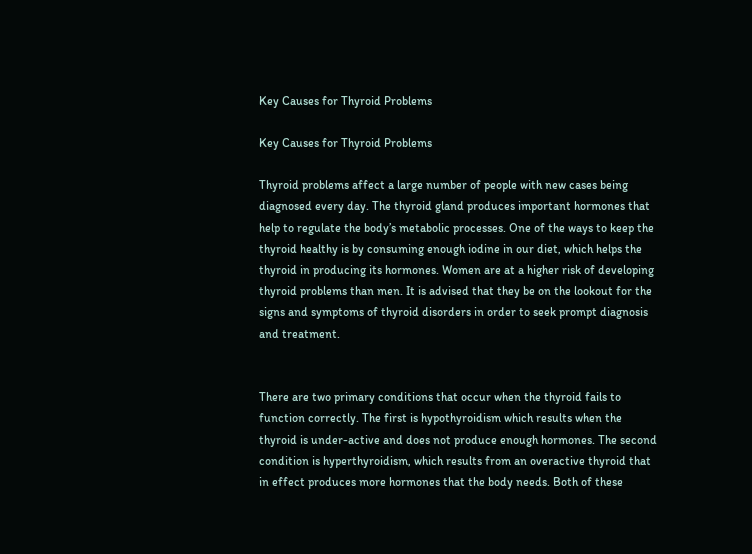Key Causes for Thyroid Problems

Key Causes for Thyroid Problems

Thyroid problems affect a large number of people with new cases being diagnosed every day. The thyroid gland produces important hormones that help to regulate the body’s metabolic processes. One of the ways to keep the thyroid healthy is by consuming enough iodine in our diet, which helps the thyroid in producing its hormones. Women are at a higher risk of developing thyroid problems than men. It is advised that they be on the lookout for the signs and symptoms of thyroid disorders in order to seek prompt diagnosis and treatment.


There are two primary conditions that occur when the thyroid fails to function correctly. The first is hypothyroidism which results when the thyroid is under-active and does not produce enough hormones. The second condition is hyperthyroidism, which results from an overactive thyroid that in effect produces more hormones that the body needs. Both of these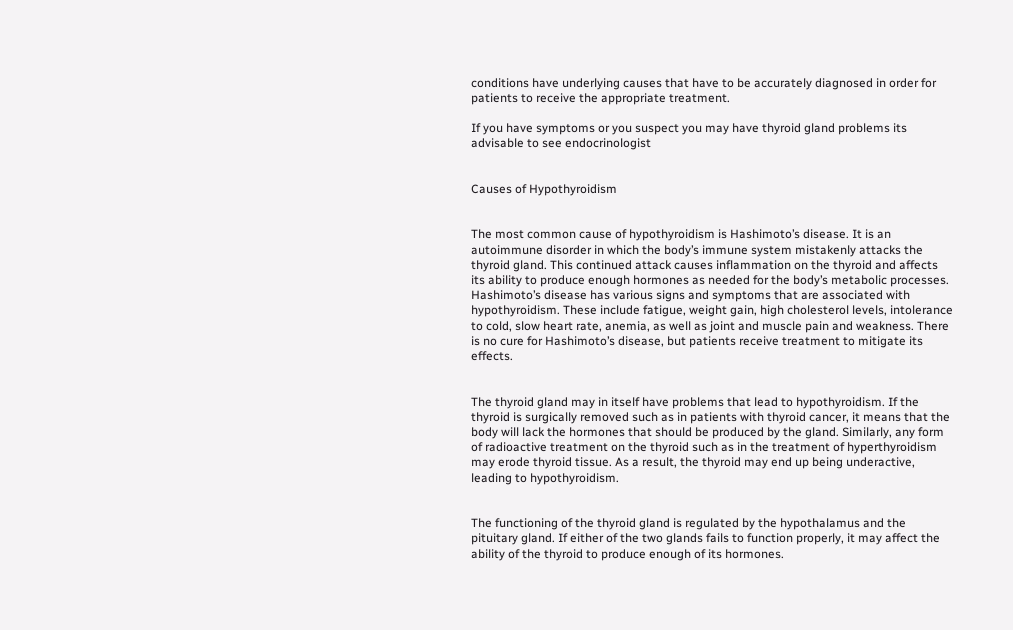conditions have underlying causes that have to be accurately diagnosed in order for patients to receive the appropriate treatment.

If you have symptoms or you suspect you may have thyroid gland problems its advisable to see endocrinologist


Causes of Hypothyroidism


The most common cause of hypothyroidism is Hashimoto’s disease. It is an autoimmune disorder in which the body’s immune system mistakenly attacks the thyroid gland. This continued attack causes inflammation on the thyroid and affects its ability to produce enough hormones as needed for the body’s metabolic processes. Hashimoto’s disease has various signs and symptoms that are associated with hypothyroidism. These include fatigue, weight gain, high cholesterol levels, intolerance to cold, slow heart rate, anemia, as well as joint and muscle pain and weakness. There is no cure for Hashimoto’s disease, but patients receive treatment to mitigate its effects.


The thyroid gland may in itself have problems that lead to hypothyroidism. If the thyroid is surgically removed such as in patients with thyroid cancer, it means that the body will lack the hormones that should be produced by the gland. Similarly, any form of radioactive treatment on the thyroid such as in the treatment of hyperthyroidism may erode thyroid tissue. As a result, the thyroid may end up being underactive, leading to hypothyroidism.


The functioning of the thyroid gland is regulated by the hypothalamus and the pituitary gland. If either of the two glands fails to function properly, it may affect the ability of the thyroid to produce enough of its hormones.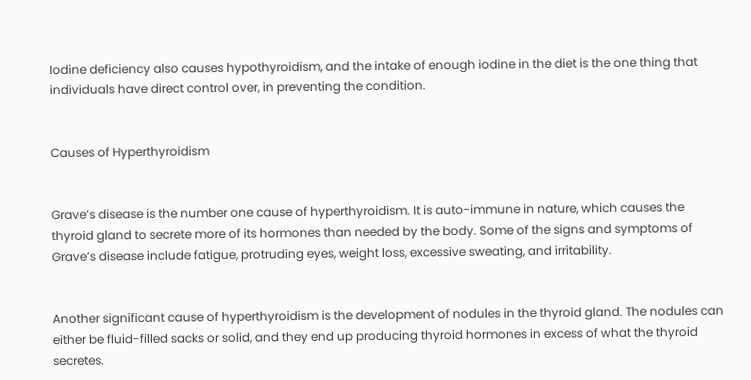Iodine deficiency also causes hypothyroidism, and the intake of enough iodine in the diet is the one thing that individuals have direct control over, in preventing the condition.


Causes of Hyperthyroidism


Grave’s disease is the number one cause of hyperthyroidism. It is auto-immune in nature, which causes the thyroid gland to secrete more of its hormones than needed by the body. Some of the signs and symptoms of Grave’s disease include fatigue, protruding eyes, weight loss, excessive sweating, and irritability.


Another significant cause of hyperthyroidism is the development of nodules in the thyroid gland. The nodules can either be fluid-filled sacks or solid, and they end up producing thyroid hormones in excess of what the thyroid secretes.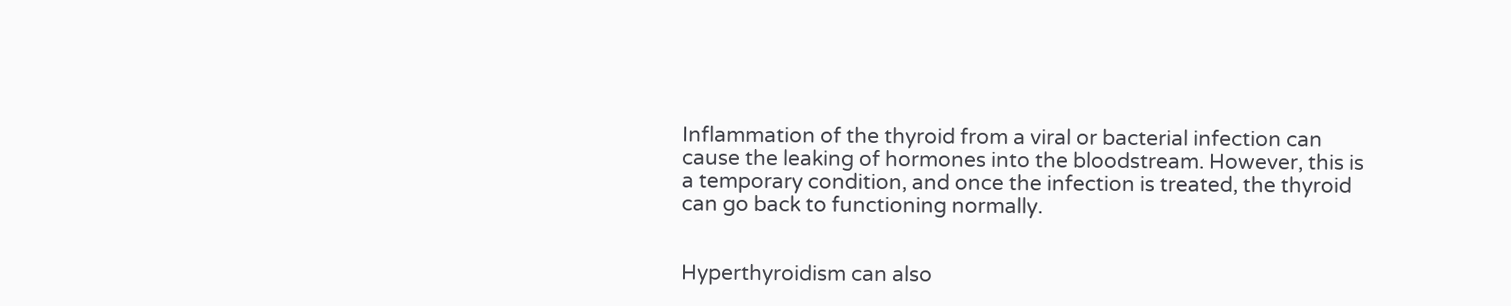Inflammation of the thyroid from a viral or bacterial infection can cause the leaking of hormones into the bloodstream. However, this is a temporary condition, and once the infection is treated, the thyroid can go back to functioning normally.


Hyperthyroidism can also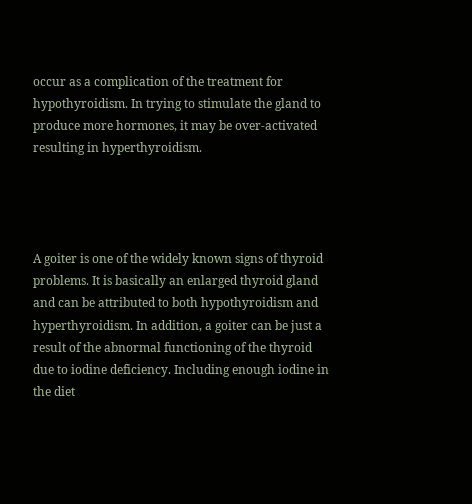occur as a complication of the treatment for hypothyroidism. In trying to stimulate the gland to produce more hormones, it may be over-activated resulting in hyperthyroidism.




A goiter is one of the widely known signs of thyroid problems. It is basically an enlarged thyroid gland and can be attributed to both hypothyroidism and hyperthyroidism. In addition, a goiter can be just a result of the abnormal functioning of the thyroid due to iodine deficiency. Including enough iodine in the diet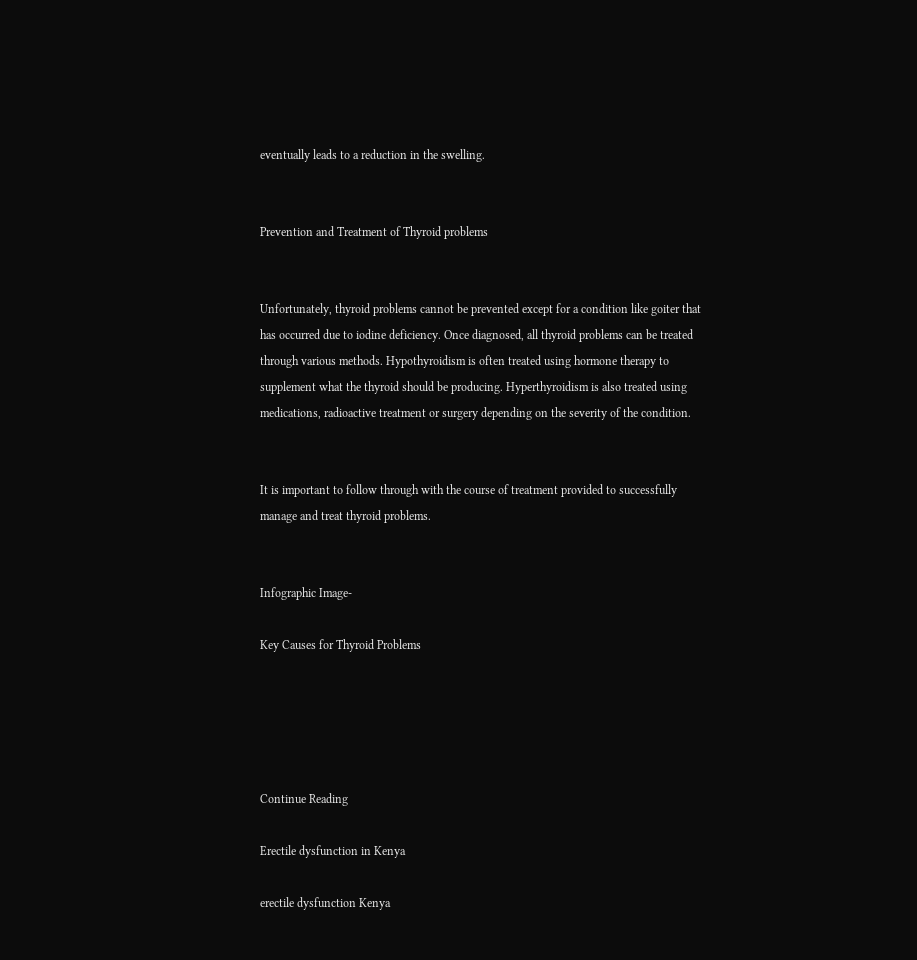eventually leads to a reduction in the swelling.


Prevention and Treatment of Thyroid problems


Unfortunately, thyroid problems cannot be prevented except for a condition like goiter that has occurred due to iodine deficiency. Once diagnosed, all thyroid problems can be treated through various methods. Hypothyroidism is often treated using hormone therapy to supplement what the thyroid should be producing. Hyperthyroidism is also treated using medications, radioactive treatment or surgery depending on the severity of the condition.


It is important to follow through with the course of treatment provided to successfully manage and treat thyroid problems.


Infographic Image-

Key Causes for Thyroid Problems





Continue Reading

Erectile dysfunction in Kenya

erectile dysfunction Kenya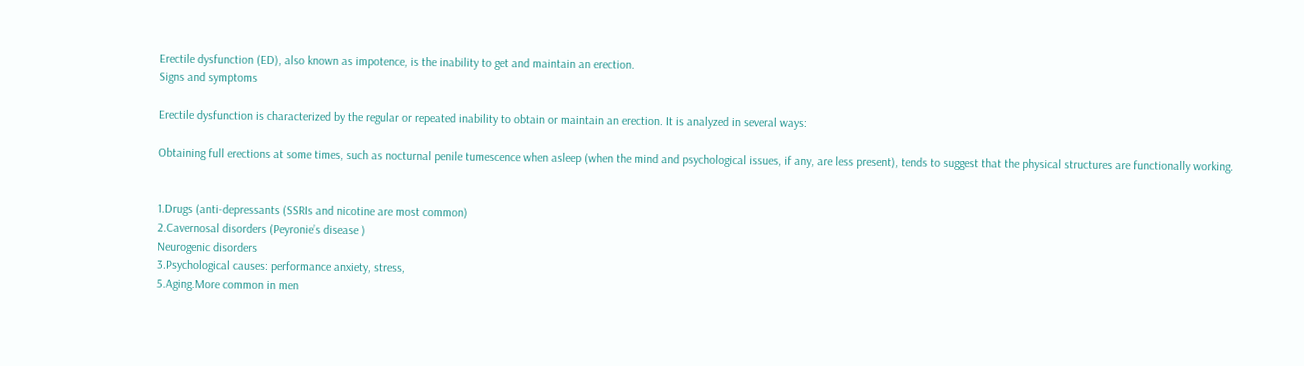Erectile dysfunction (ED), also known as impotence, is the inability to get and maintain an erection.
Signs and symptoms

Erectile dysfunction is characterized by the regular or repeated inability to obtain or maintain an erection. It is analyzed in several ways:

Obtaining full erections at some times, such as nocturnal penile tumescence when asleep (when the mind and psychological issues, if any, are less present), tends to suggest that the physical structures are functionally working.


1.Drugs (anti-depressants (SSRIs and nicotine are most common)
2.Cavernosal disorders (Peyronie’s disease )
Neurogenic disorders
3.Psychological causes: performance anxiety, stress,
5.Aging.More common in men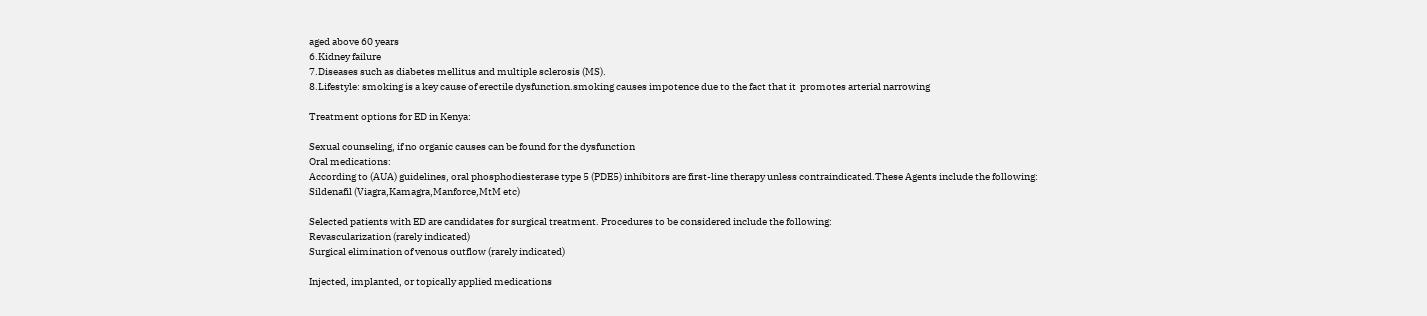aged above 60 years
6.Kidney failure
7.Diseases such as diabetes mellitus and multiple sclerosis (MS).
8.Lifestyle: smoking is a key cause of erectile dysfunction.smoking causes impotence due to the fact that it  promotes arterial narrowing

Treatment options for ED in Kenya:

Sexual counseling, if no organic causes can be found for the dysfunction
Oral medications:
According to (AUA) guidelines, oral phosphodiesterase type 5 (PDE5) inhibitors are first-line therapy unless contraindicated.These Agents include the following:
Sildenafil (Viagra,Kamagra,Manforce,MtM etc)

Selected patients with ED are candidates for surgical treatment. Procedures to be considered include the following:
Revascularization (rarely indicated)
Surgical elimination of venous outflow (rarely indicated)

Injected, implanted, or topically applied medications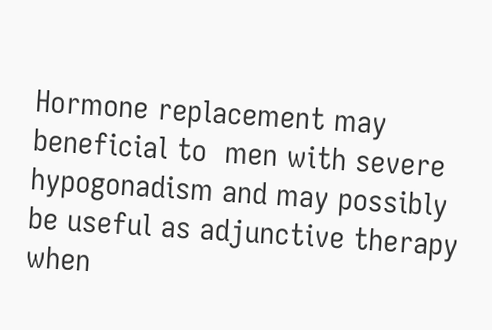Hormone replacement may beneficial to  men with severe hypogonadism and may possibly be useful as adjunctive therapy when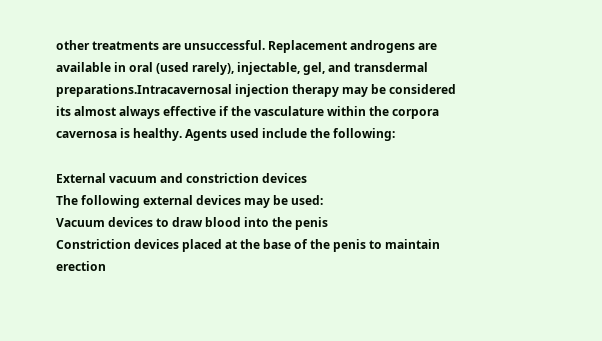other treatments are unsuccessful. Replacement androgens are available in oral (used rarely), injectable, gel, and transdermal preparations.Intracavernosal injection therapy may be considered its almost always effective if the vasculature within the corpora cavernosa is healthy. Agents used include the following:

External vacuum and constriction devices
The following external devices may be used:
Vacuum devices to draw blood into the penis
Constriction devices placed at the base of the penis to maintain erection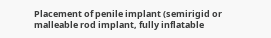Placement of penile implant (semirigid or malleable rod implant, fully inflatable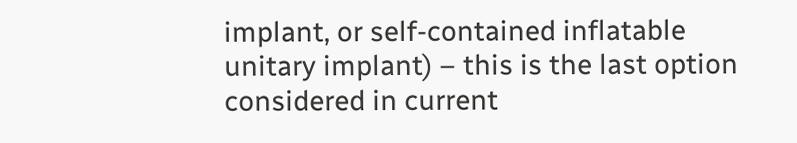implant, or self-contained inflatable unitary implant) – this is the last option considered in current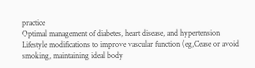practice
Optimal management of diabetes, heart disease, and hypertension
Lifestyle modifications to improve vascular function (eg,Cease or avoid smoking, maintaining ideal body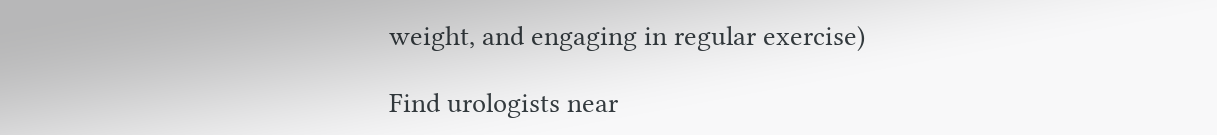weight, and engaging in regular exercise)

Find urologists near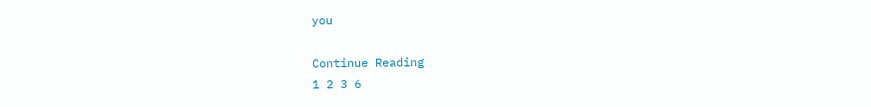you

Continue Reading
1 2 3 6